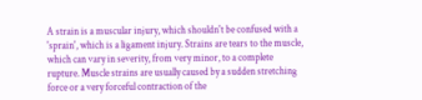A strain is a muscular injury, which shouldn't be confused with a 'sprain', which is a ligament injury. Strains are tears to the muscle, which can vary in severity, from very minor, to a complete rupture. Muscle strains are usually caused by a sudden stretching force or a very forceful contraction of the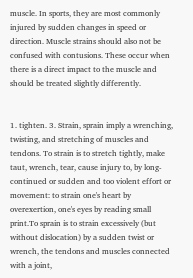muscle. In sports, they are most commonly injured by sudden changes in speed or direction. Muscle strains should also not be confused with contusions. These occur when there is a direct impact to the muscle and should be treated slightly differently.


1. tighten. 3. Strain, sprain imply a wrenching, twisting, and stretching of muscles and tendons. To strain is to stretch tightly, make taut, wrench, tear, cause injury to, by long-continued or sudden and too violent effort or movement: to strain one's heart by overexertion, one's eyes by reading small print.To sprain is to strain excessively (but without dislocation) by a sudden twist or wrench, the tendons and muscles connected with a joint,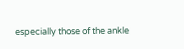especially those of the ankle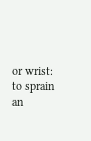or wrist: to sprain an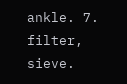ankle. 7. filter, sieve.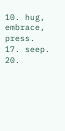10. hug, embrace, press. 17. seep. 20.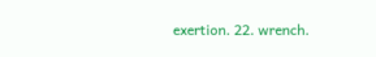exertion. 22. wrench.